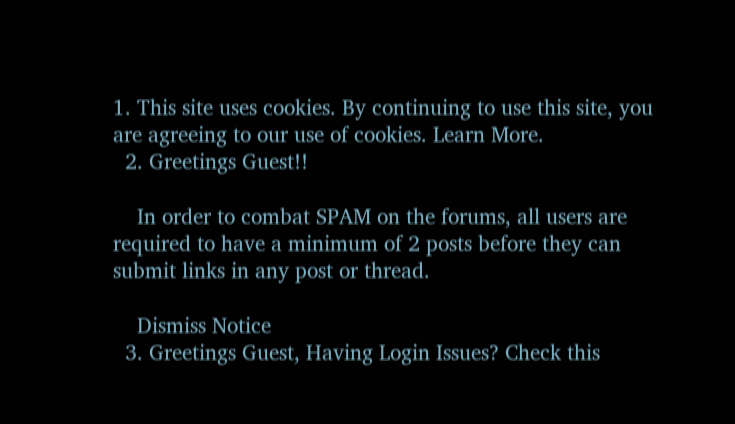1. This site uses cookies. By continuing to use this site, you are agreeing to our use of cookies. Learn More.
  2. Greetings Guest!!

    In order to combat SPAM on the forums, all users are required to have a minimum of 2 posts before they can submit links in any post or thread.

    Dismiss Notice
  3. Greetings Guest, Having Login Issues? Check this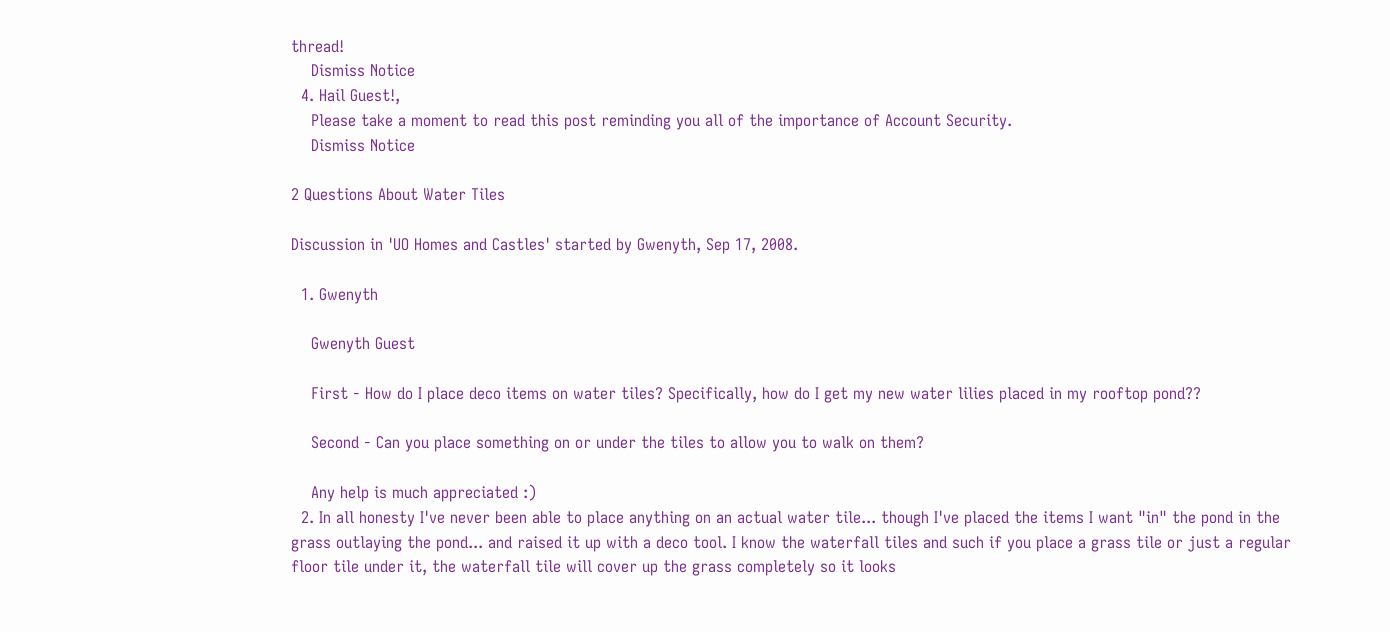thread!
    Dismiss Notice
  4. Hail Guest!,
    Please take a moment to read this post reminding you all of the importance of Account Security.
    Dismiss Notice

2 Questions About Water Tiles

Discussion in 'UO Homes and Castles' started by Gwenyth, Sep 17, 2008.

  1. Gwenyth

    Gwenyth Guest

    First - How do I place deco items on water tiles? Specifically, how do I get my new water lilies placed in my rooftop pond??

    Second - Can you place something on or under the tiles to allow you to walk on them?

    Any help is much appreciated :)
  2. In all honesty I've never been able to place anything on an actual water tile... though I've placed the items I want "in" the pond in the grass outlaying the pond... and raised it up with a deco tool. I know the waterfall tiles and such if you place a grass tile or just a regular floor tile under it, the waterfall tile will cover up the grass completely so it looks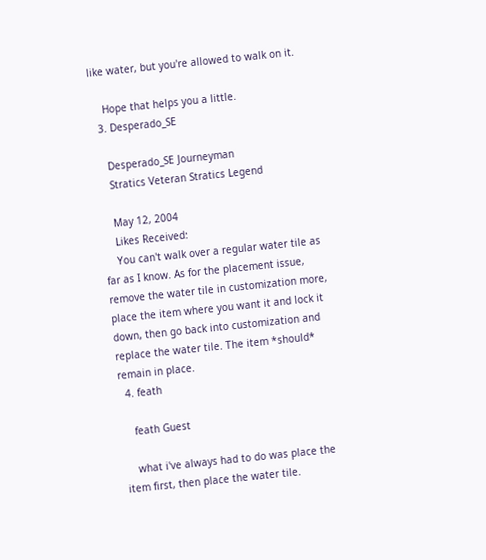like water, but you're allowed to walk on it.

    Hope that helps you a little.
  3. Desperado_SE

    Desperado_SE Journeyman
    Stratics Veteran Stratics Legend

    May 12, 2004
    Likes Received:
    You can't walk over a regular water tile as far as I know. As for the placement issue, remove the water tile in customization more, place the item where you want it and lock it down, then go back into customization and replace the water tile. The item *should* remain in place.
  4. feath

    feath Guest

    what i've always had to do was place the item first, then place the water tile.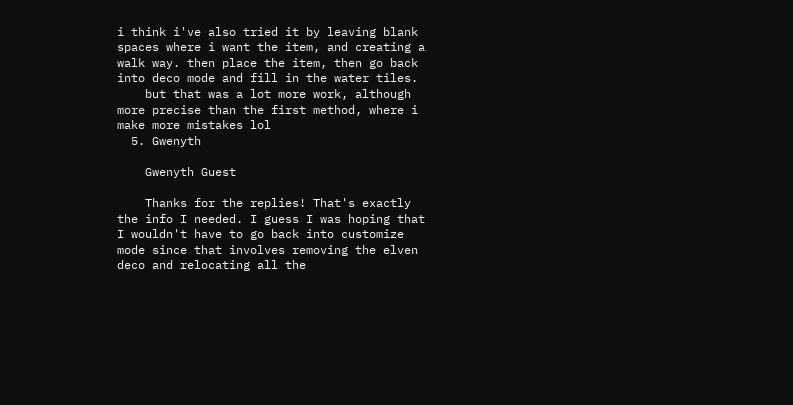i think i've also tried it by leaving blank spaces where i want the item, and creating a walk way. then place the item, then go back into deco mode and fill in the water tiles.
    but that was a lot more work, although more precise than the first method, where i make more mistakes lol
  5. Gwenyth

    Gwenyth Guest

    Thanks for the replies! That's exactly the info I needed. I guess I was hoping that I wouldn't have to go back into customize mode since that involves removing the elven deco and relocating all the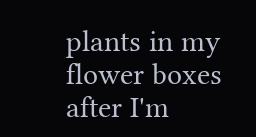plants in my flower boxes after I'm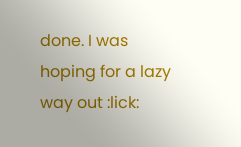done. I was hoping for a lazy way out :lick: